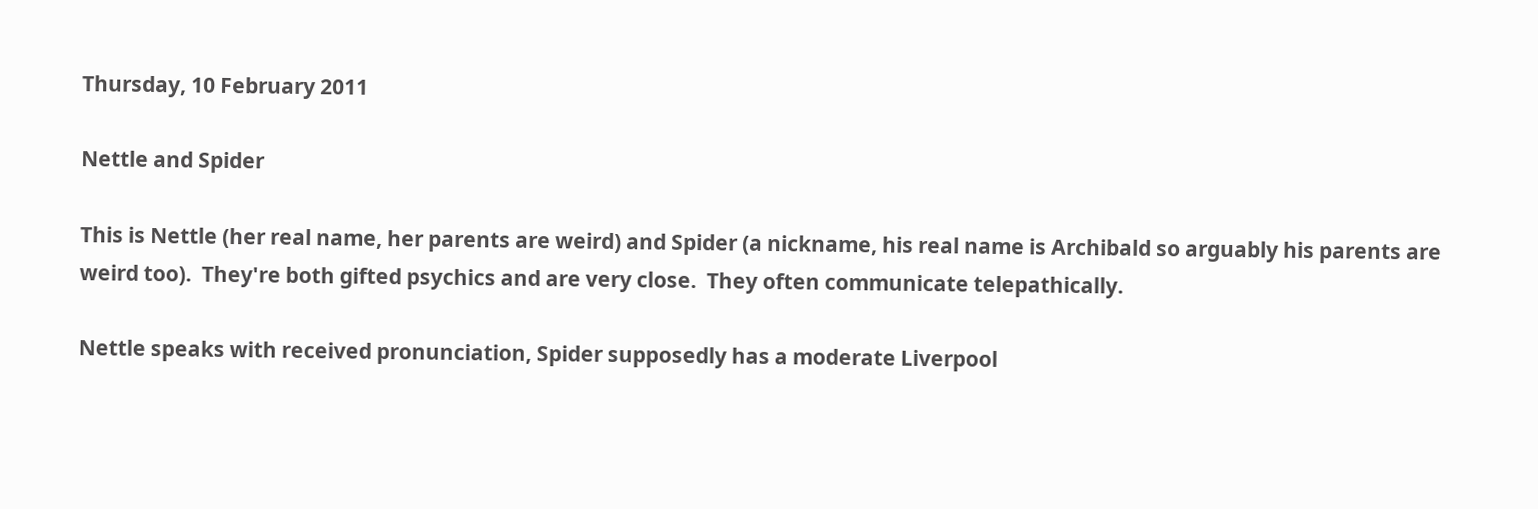Thursday, 10 February 2011

Nettle and Spider

This is Nettle (her real name, her parents are weird) and Spider (a nickname, his real name is Archibald so arguably his parents are weird too).  They're both gifted psychics and are very close.  They often communicate telepathically.

Nettle speaks with received pronunciation, Spider supposedly has a moderate Liverpool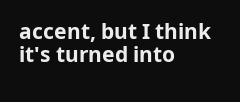accent, but I think it's turned into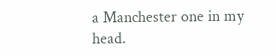a Manchester one in my head.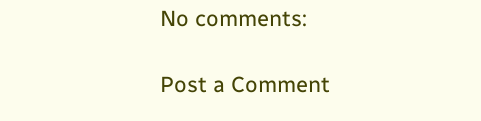No comments:

Post a Comment